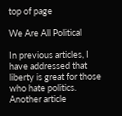top of page

We Are All Political

In previous articles, I have addressed that liberty is great for those who hate politics. Another article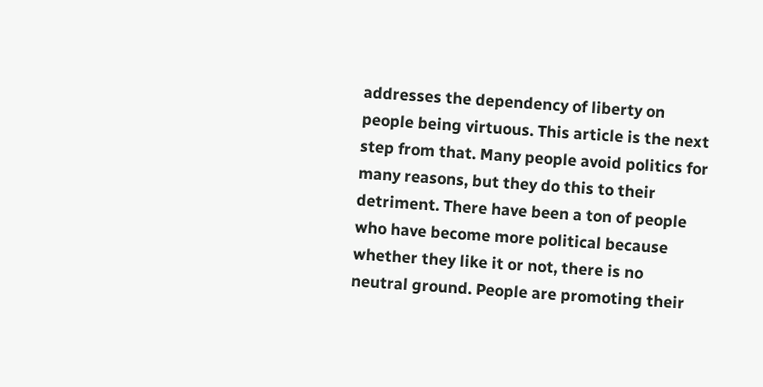addresses the dependency of liberty on people being virtuous. This article is the next step from that. Many people avoid politics for many reasons, but they do this to their detriment. There have been a ton of people who have become more political because whether they like it or not, there is no neutral ground. People are promoting their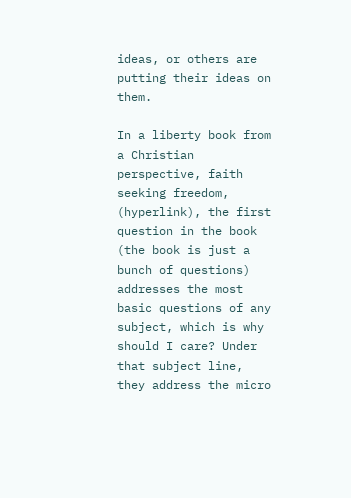ideas, or others are putting their ideas on them.

In a liberty book from a Christian perspective, faith seeking freedom, (hyperlink), the first question in the book (the book is just a bunch of questions) addresses the most basic questions of any subject, which is why should I care? Under that subject line, they address the micro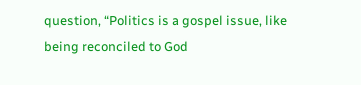question, “Politics is a gospel issue, like being reconciled to God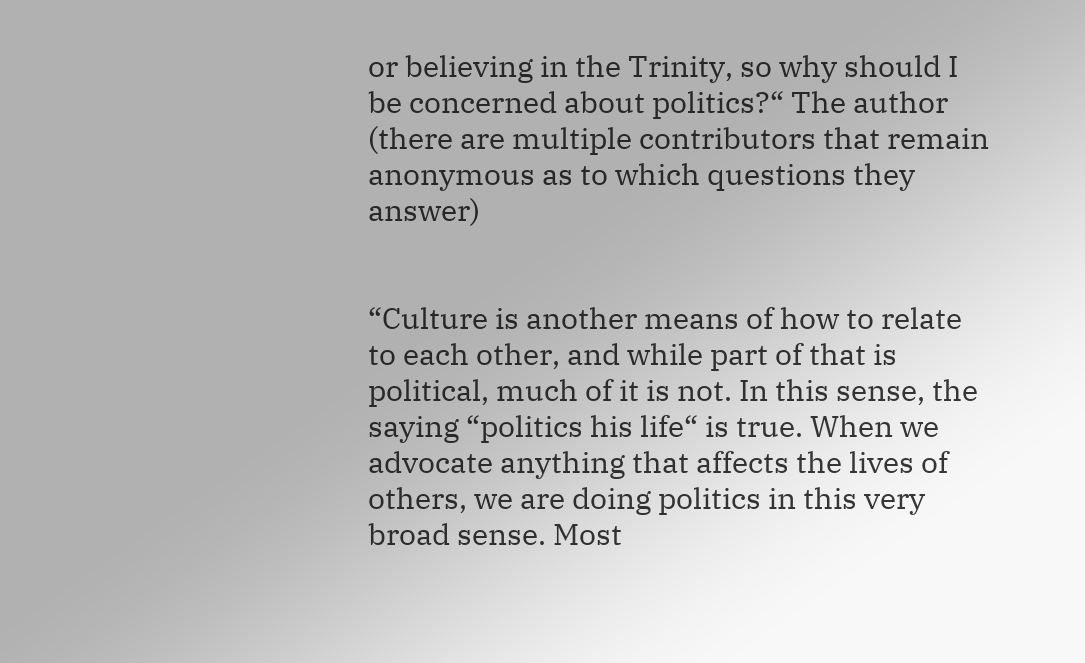or believing in the Trinity, so why should I be concerned about politics?“ The author (there are multiple contributors that remain anonymous as to which questions they answer)


“Culture is another means of how to relate to each other, and while part of that is political, much of it is not. In this sense, the saying “politics his life“ is true. When we advocate anything that affects the lives of others, we are doing politics in this very broad sense. Most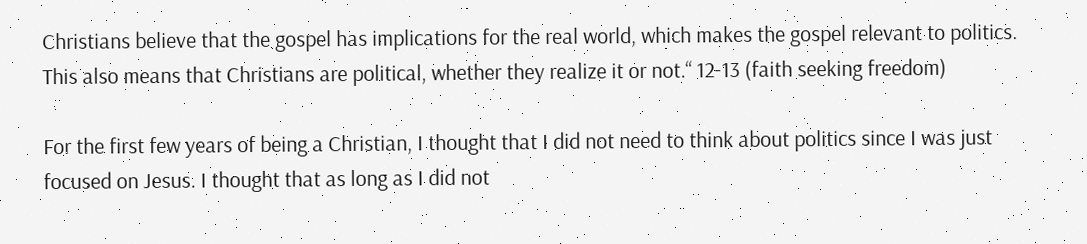Christians believe that the gospel has implications for the real world, which makes the gospel relevant to politics. This also means that Christians are political, whether they realize it or not.“ 12-13 (faith seeking freedom)

For the first few years of being a Christian, I thought that I did not need to think about politics since I was just focused on Jesus. I thought that as long as I did not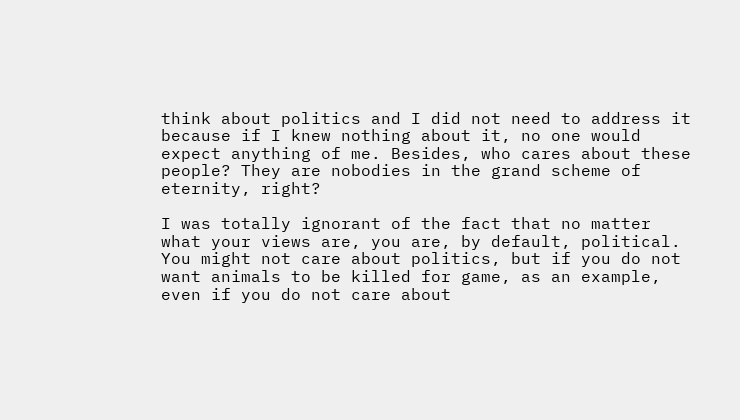think about politics and I did not need to address it because if I knew nothing about it, no one would expect anything of me. Besides, who cares about these people? They are nobodies in the grand scheme of eternity, right?

I was totally ignorant of the fact that no matter what your views are, you are, by default, political. You might not care about politics, but if you do not want animals to be killed for game, as an example, even if you do not care about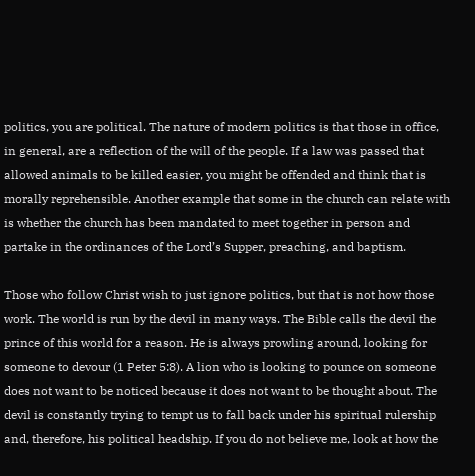politics, you are political. The nature of modern politics is that those in office, in general, are a reflection of the will of the people. If a law was passed that allowed animals to be killed easier, you might be offended and think that is morally reprehensible. Another example that some in the church can relate with is whether the church has been mandated to meet together in person and partake in the ordinances of the Lord’s Supper, preaching, and baptism.

Those who follow Christ wish to just ignore politics, but that is not how those work. The world is run by the devil in many ways. The Bible calls the devil the prince of this world for a reason. He is always prowling around, looking for someone to devour (1 Peter 5:8). A lion who is looking to pounce on someone does not want to be noticed because it does not want to be thought about. The devil is constantly trying to tempt us to fall back under his spiritual rulership and, therefore, his political headship. If you do not believe me, look at how the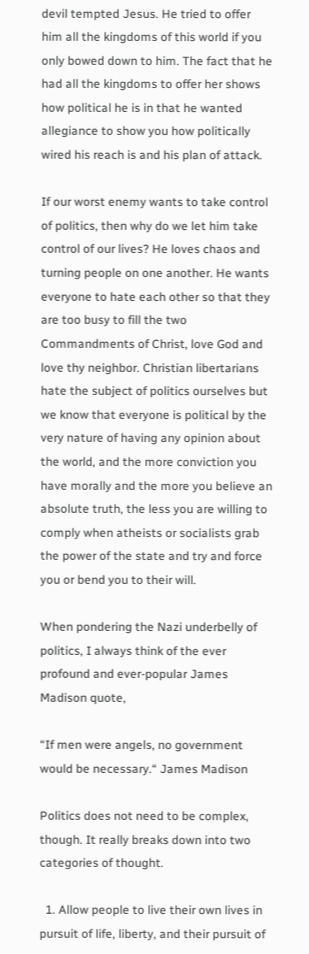devil tempted Jesus. He tried to offer him all the kingdoms of this world if you only bowed down to him. The fact that he had all the kingdoms to offer her shows how political he is in that he wanted allegiance to show you how politically wired his reach is and his plan of attack.

If our worst enemy wants to take control of politics, then why do we let him take control of our lives? He loves chaos and turning people on one another. He wants everyone to hate each other so that they are too busy to fill the two Commandments of Christ, love God and love thy neighbor. Christian libertarians hate the subject of politics ourselves but we know that everyone is political by the very nature of having any opinion about the world, and the more conviction you have morally and the more you believe an absolute truth, the less you are willing to comply when atheists or socialists grab the power of the state and try and force you or bend you to their will.

When pondering the Nazi underbelly of politics, I always think of the ever profound and ever-popular James Madison quote,

“If men were angels, no government would be necessary.“ James Madison

Politics does not need to be complex, though. It really breaks down into two categories of thought.

  1. Allow people to live their own lives in pursuit of life, liberty, and their pursuit of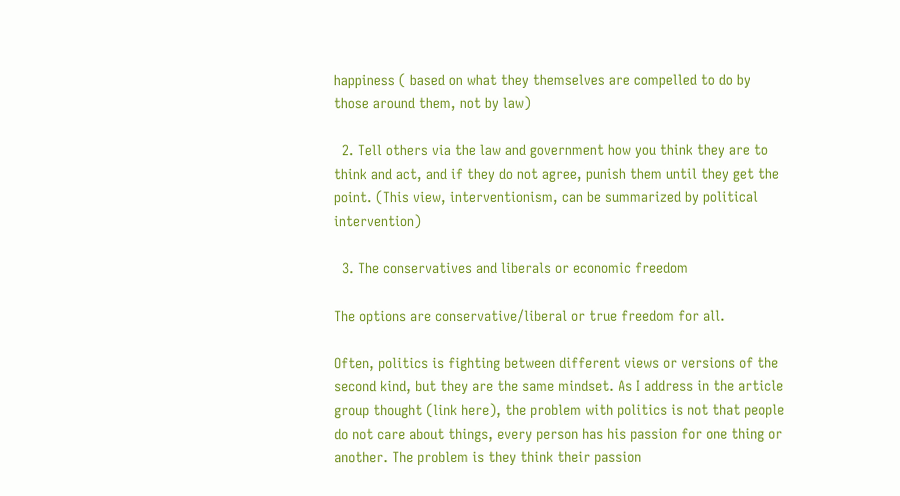happiness ( based on what they themselves are compelled to do by those around them, not by law)

  2. Tell others via the law and government how you think they are to think and act, and if they do not agree, punish them until they get the point. (This view, interventionism, can be summarized by political intervention)

  3. The conservatives and liberals or economic freedom

The options are conservative/liberal or true freedom for all.

Often, politics is fighting between different views or versions of the second kind, but they are the same mindset. As I address in the article group thought (link here), the problem with politics is not that people do not care about things, every person has his passion for one thing or another. The problem is they think their passion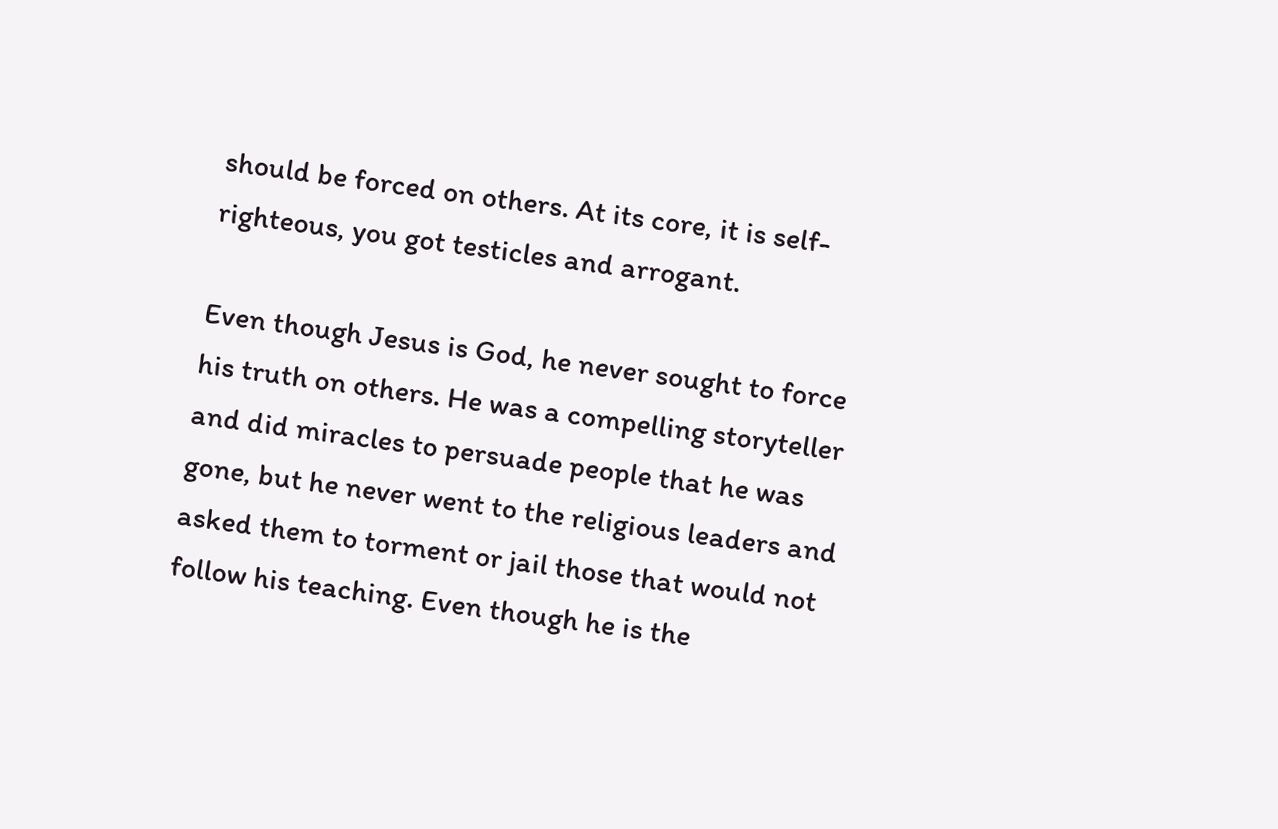should be forced on others. At its core, it is self-righteous, you got testicles and arrogant.

Even though Jesus is God, he never sought to force his truth on others. He was a compelling storyteller and did miracles to persuade people that he was gone, but he never went to the religious leaders and asked them to torment or jail those that would not follow his teaching. Even though he is the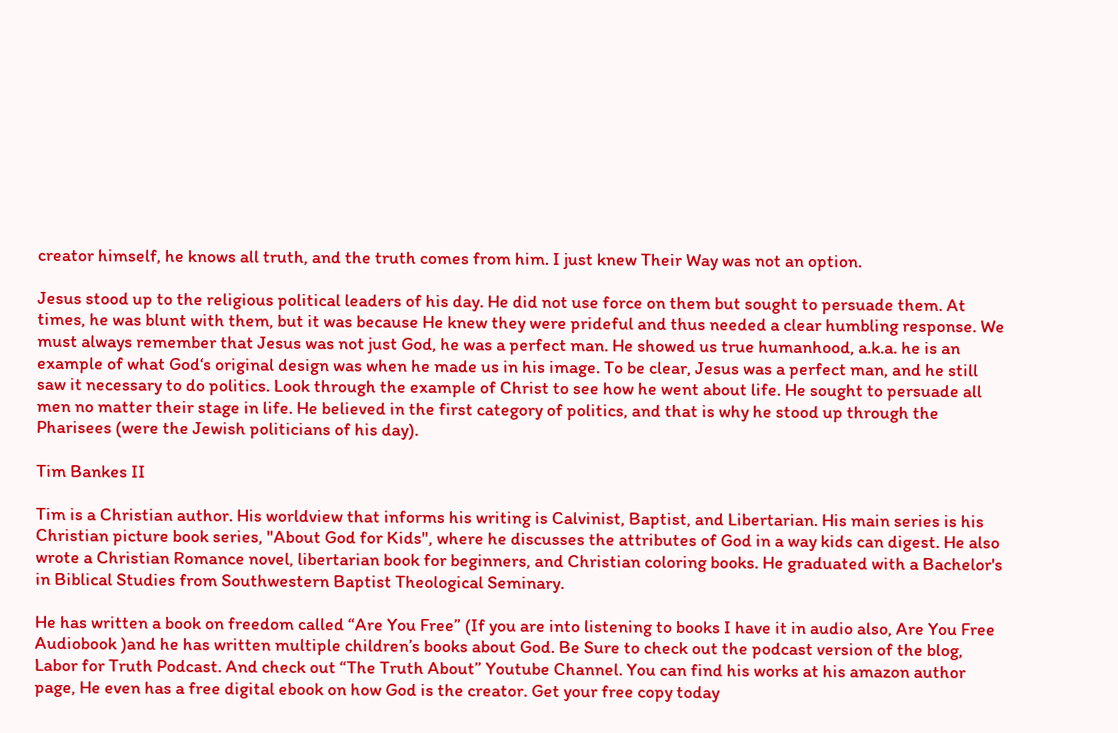creator himself, he knows all truth, and the truth comes from him. I just knew Their Way was not an option.

Jesus stood up to the religious political leaders of his day. He did not use force on them but sought to persuade them. At times, he was blunt with them, but it was because He knew they were prideful and thus needed a clear humbling response. We must always remember that Jesus was not just God, he was a perfect man. He showed us true humanhood, a.k.a. he is an example of what God‘s original design was when he made us in his image. To be clear, Jesus was a perfect man, and he still saw it necessary to do politics. Look through the example of Christ to see how he went about life. He sought to persuade all men no matter their stage in life. He believed in the first category of politics, and that is why he stood up through the Pharisees (were the Jewish politicians of his day).

Tim Bankes II

Tim is a Christian author. His worldview that informs his writing is Calvinist, Baptist, and Libertarian. His main series is his Christian picture book series, "About God for Kids", where he discusses the attributes of God in a way kids can digest. He also wrote a Christian Romance novel, libertarian book for beginners, and Christian coloring books. He graduated with a Bachelor's in Biblical Studies from Southwestern Baptist Theological Seminary.

He has written a book on freedom called “Are You Free” (If you are into listening to books I have it in audio also, Are You Free Audiobook )and he has written multiple children’s books about God. Be Sure to check out the podcast version of the blog, Labor for Truth Podcast. And check out “The Truth About” Youtube Channel. You can find his works at his amazon author page, He even has a free digital ebook on how God is the creator. Get your free copy today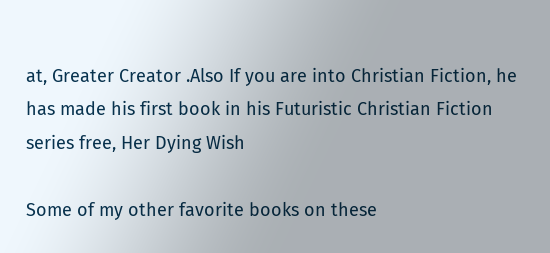at, Greater Creator .Also If you are into Christian Fiction, he has made his first book in his Futuristic Christian Fiction series free, Her Dying Wish

Some of my other favorite books on these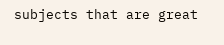subjects that are great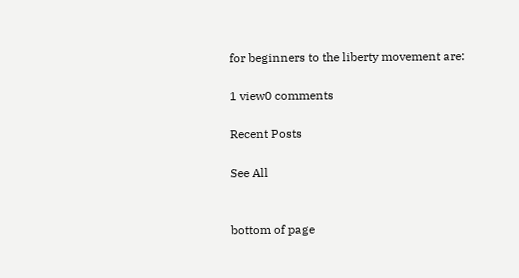for beginners to the liberty movement are:

1 view0 comments

Recent Posts

See All


bottom of page